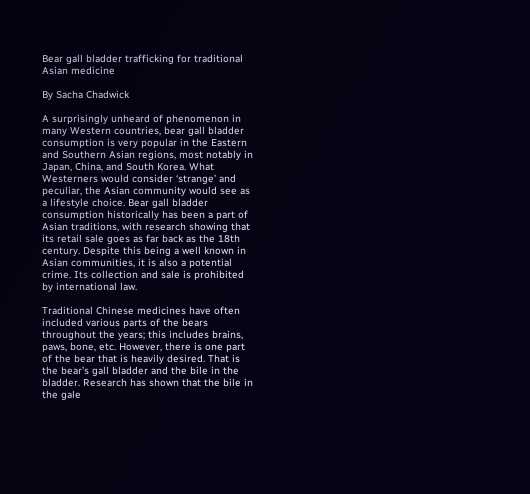Bear gall bladder trafficking for traditional Asian medicine

By Sacha Chadwick

A surprisingly unheard of phenomenon in many Western countries, bear gall bladder consumption is very popular in the Eastern and Southern Asian regions, most notably in Japan, China, and South Korea. What Westerners would consider ‘strange’ and peculiar, the Asian community would see as a lifestyle choice. Bear gall bladder consumption historically has been a part of Asian traditions, with research showing that its retail sale goes as far back as the 18th century. Despite this being a well known in Asian communities, it is also a potential crime. Its collection and sale is prohibited by international law.

Traditional Chinese medicines have often included various parts of the bears throughout the years; this includes brains, paws, bone, etc. However, there is one part of the bear that is heavily desired. That is the bear’s gall bladder and the bile in the bladder. Research has shown that the bile in the gale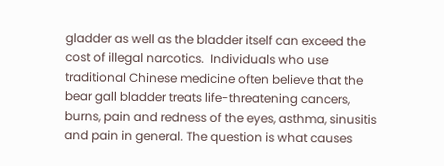gladder as well as the bladder itself can exceed the cost of illegal narcotics.  Individuals who use traditional Chinese medicine often believe that the bear gall bladder treats life-threatening cancers, burns, pain and redness of the eyes, asthma, sinusitis and pain in general. The question is what causes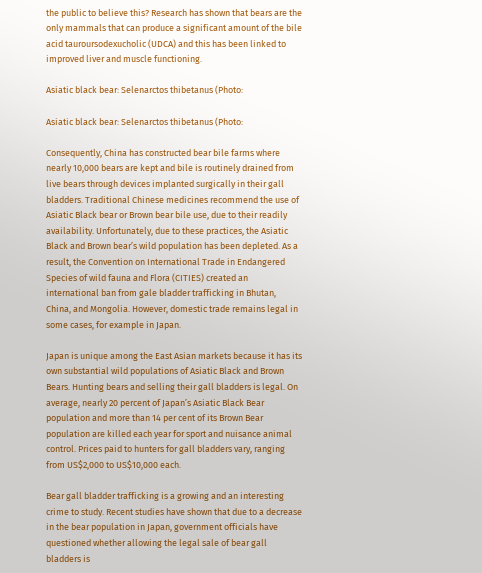the public to believe this? Research has shown that bears are the only mammals that can produce a significant amount of the bile acid tauroursodexucholic (UDCA) and this has been linked to improved liver and muscle functioning.

Asiatic black bear: Selenarctos thibetanus (Photo:

Asiatic black bear: Selenarctos thibetanus (Photo:

Consequently, China has constructed bear bile farms where nearly 10,000 bears are kept and bile is routinely drained from live bears through devices implanted surgically in their gall bladders. Traditional Chinese medicines recommend the use of Asiatic Black bear or Brown bear bile use, due to their readily availability. Unfortunately, due to these practices, the Asiatic Black and Brown bear’s wild population has been depleted. As a result, the Convention on International Trade in Endangered Species of wild fauna and Flora (CITIES) created an international ban from gale bladder trafficking in Bhutan, China, and Mongolia. However, domestic trade remains legal in some cases, for example in Japan.

Japan is unique among the East Asian markets because it has its own substantial wild populations of Asiatic Black and Brown Bears. Hunting bears and selling their gall bladders is legal. On average, nearly 20 percent of Japan’s Asiatic Black Bear population and more than 14 per cent of its Brown Bear population are killed each year for sport and nuisance animal control. Prices paid to hunters for gall bladders vary, ranging from US$2,000 to US$10,000 each.

Bear gall bladder trafficking is a growing and an interesting crime to study. Recent studies have shown that due to a decrease in the bear population in Japan, government officials have questioned whether allowing the legal sale of bear gall bladders is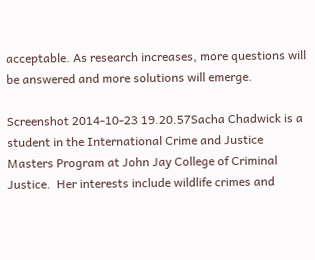acceptable. As research increases, more questions will be answered and more solutions will emerge.

Screenshot 2014-10-23 19.20.57Sacha Chadwick is a student in the International Crime and Justice Masters Program at John Jay College of Criminal Justice.  Her interests include wildlife crimes and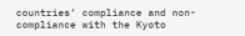countries’ compliance and non-compliance with the Kyoto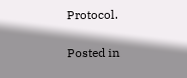Protocol.

Posted in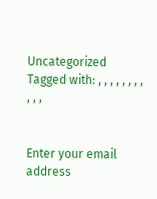Uncategorized Tagged with: , , , , , , , , , , ,


Enter your email address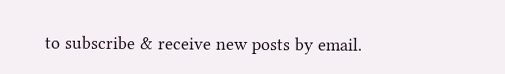to subscribe & receive new posts by email.